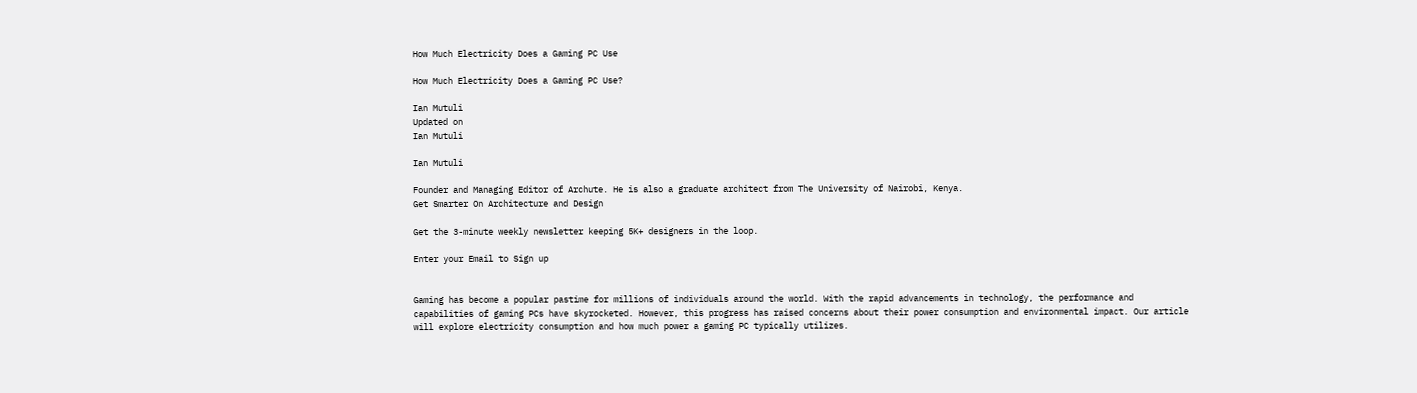How Much Electricity Does a Gaming PC Use

How Much Electricity Does a Gaming PC Use?

Ian Mutuli
Updated on
Ian Mutuli

Ian Mutuli

Founder and Managing Editor of Archute. He is also a graduate architect from The University of Nairobi, Kenya.
Get Smarter On Architecture and Design

Get the 3-minute weekly newsletter keeping 5K+ designers in the loop.

Enter your Email to Sign up


Gaming has become a popular pastime for millions of individuals around the world. With the rapid advancements in technology, the performance and capabilities of gaming PCs have skyrocketed. However, this progress has raised concerns about their power consumption and environmental impact. Our article will explore electricity consumption and how much power a gaming PC typically utilizes.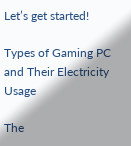Let’s get started!

Types of Gaming PC and Their Electricity Usage

The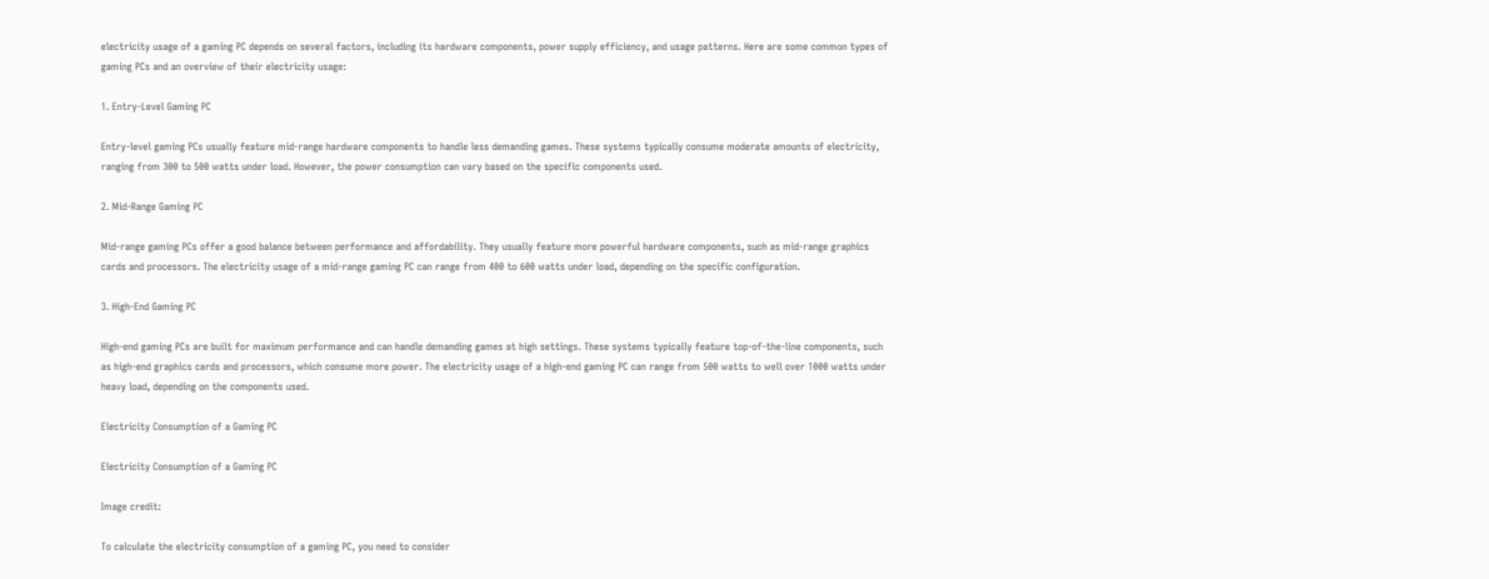electricity usage of a gaming PC depends on several factors, including its hardware components, power supply efficiency, and usage patterns. Here are some common types of gaming PCs and an overview of their electricity usage:

1. Entry-Level Gaming PC

Entry-level gaming PCs usually feature mid-range hardware components to handle less demanding games. These systems typically consume moderate amounts of electricity, ranging from 300 to 500 watts under load. However, the power consumption can vary based on the specific components used.

2. Mid-Range Gaming PC

Mid-range gaming PCs offer a good balance between performance and affordability. They usually feature more powerful hardware components, such as mid-range graphics cards and processors. The electricity usage of a mid-range gaming PC can range from 400 to 600 watts under load, depending on the specific configuration.

3. High-End Gaming PC

High-end gaming PCs are built for maximum performance and can handle demanding games at high settings. These systems typically feature top-of-the-line components, such as high-end graphics cards and processors, which consume more power. The electricity usage of a high-end gaming PC can range from 500 watts to well over 1000 watts under heavy load, depending on the components used.

Electricity Consumption of a Gaming PC

Electricity Consumption of a Gaming PC

Image credit:

To calculate the electricity consumption of a gaming PC, you need to consider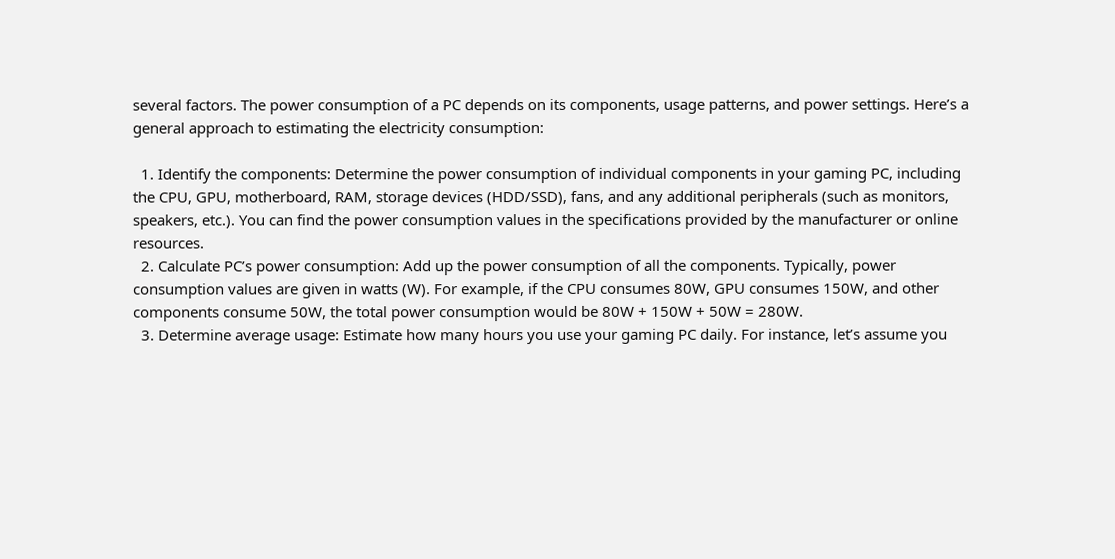several factors. The power consumption of a PC depends on its components, usage patterns, and power settings. Here’s a general approach to estimating the electricity consumption:

  1. Identify the components: Determine the power consumption of individual components in your gaming PC, including the CPU, GPU, motherboard, RAM, storage devices (HDD/SSD), fans, and any additional peripherals (such as monitors, speakers, etc.). You can find the power consumption values in the specifications provided by the manufacturer or online resources.
  2. Calculate PC’s power consumption: Add up the power consumption of all the components. Typically, power consumption values are given in watts (W). For example, if the CPU consumes 80W, GPU consumes 150W, and other components consume 50W, the total power consumption would be 80W + 150W + 50W = 280W.
  3. Determine average usage: Estimate how many hours you use your gaming PC daily. For instance, let’s assume you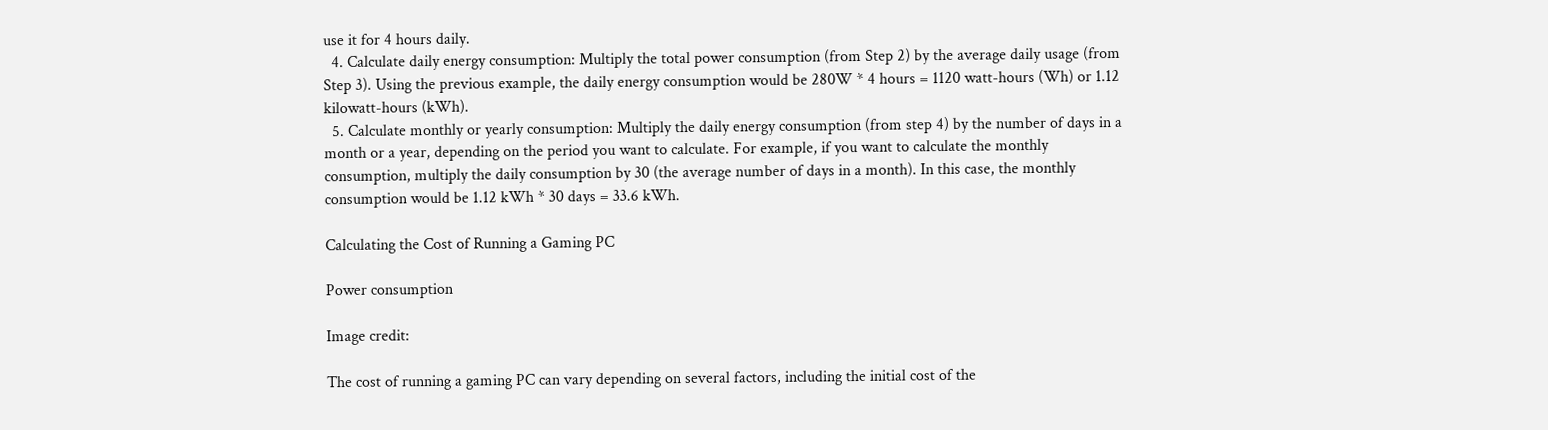use it for 4 hours daily.
  4. Calculate daily energy consumption: Multiply the total power consumption (from Step 2) by the average daily usage (from Step 3). Using the previous example, the daily energy consumption would be 280W * 4 hours = 1120 watt-hours (Wh) or 1.12 kilowatt-hours (kWh).
  5. Calculate monthly or yearly consumption: Multiply the daily energy consumption (from step 4) by the number of days in a month or a year, depending on the period you want to calculate. For example, if you want to calculate the monthly consumption, multiply the daily consumption by 30 (the average number of days in a month). In this case, the monthly consumption would be 1.12 kWh * 30 days = 33.6 kWh.

Calculating the Cost of Running a Gaming PC

Power consumption

Image credit:

The cost of running a gaming PC can vary depending on several factors, including the initial cost of the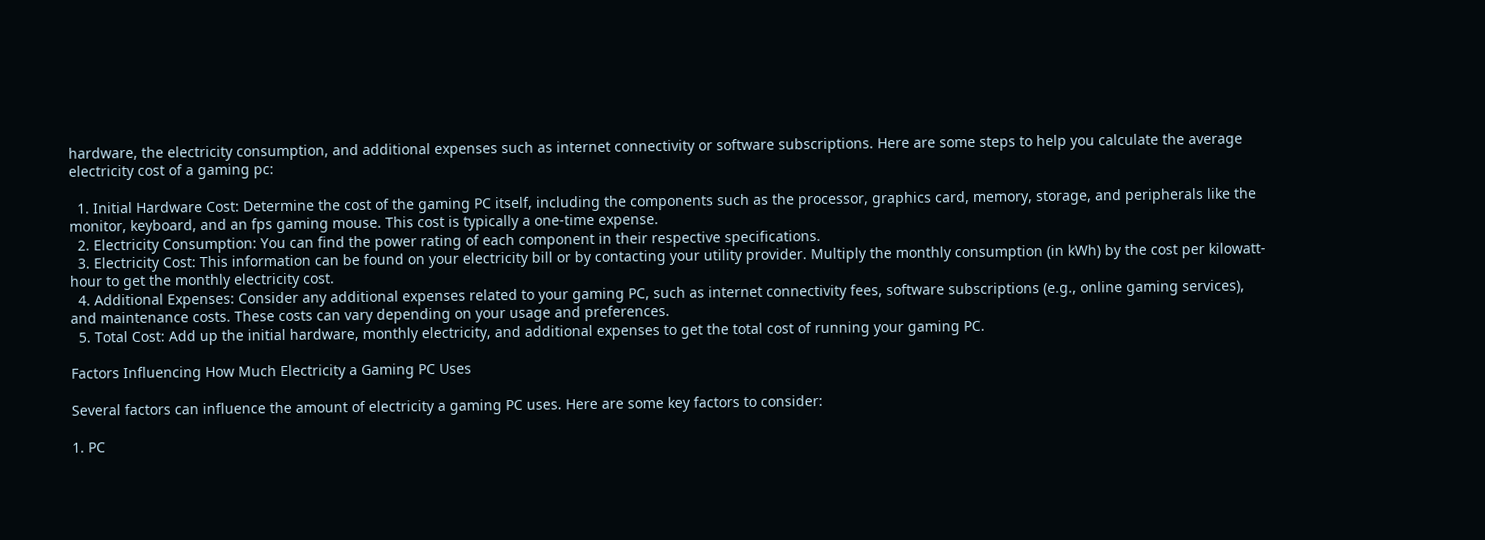hardware, the electricity consumption, and additional expenses such as internet connectivity or software subscriptions. Here are some steps to help you calculate the average electricity cost of a gaming pc:

  1. Initial Hardware Cost: Determine the cost of the gaming PC itself, including the components such as the processor, graphics card, memory, storage, and peripherals like the monitor, keyboard, and an fps gaming mouse. This cost is typically a one-time expense.
  2. Electricity Consumption: You can find the power rating of each component in their respective specifications.
  3. Electricity Cost: This information can be found on your electricity bill or by contacting your utility provider. Multiply the monthly consumption (in kWh) by the cost per kilowatt-hour to get the monthly electricity cost.
  4. Additional Expenses: Consider any additional expenses related to your gaming PC, such as internet connectivity fees, software subscriptions (e.g., online gaming services), and maintenance costs. These costs can vary depending on your usage and preferences.
  5. Total Cost: Add up the initial hardware, monthly electricity, and additional expenses to get the total cost of running your gaming PC.

Factors Influencing How Much Electricity a Gaming PC Uses

Several factors can influence the amount of electricity a gaming PC uses. Here are some key factors to consider:

1. PC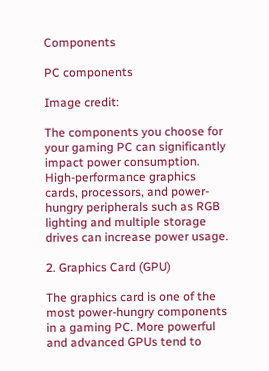Components

PC components

Image credit:

The components you choose for your gaming PC can significantly impact power consumption. High-performance graphics cards, processors, and power-hungry peripherals such as RGB lighting and multiple storage drives can increase power usage.

2. Graphics Card (GPU)

The graphics card is one of the most power-hungry components in a gaming PC. More powerful and advanced GPUs tend to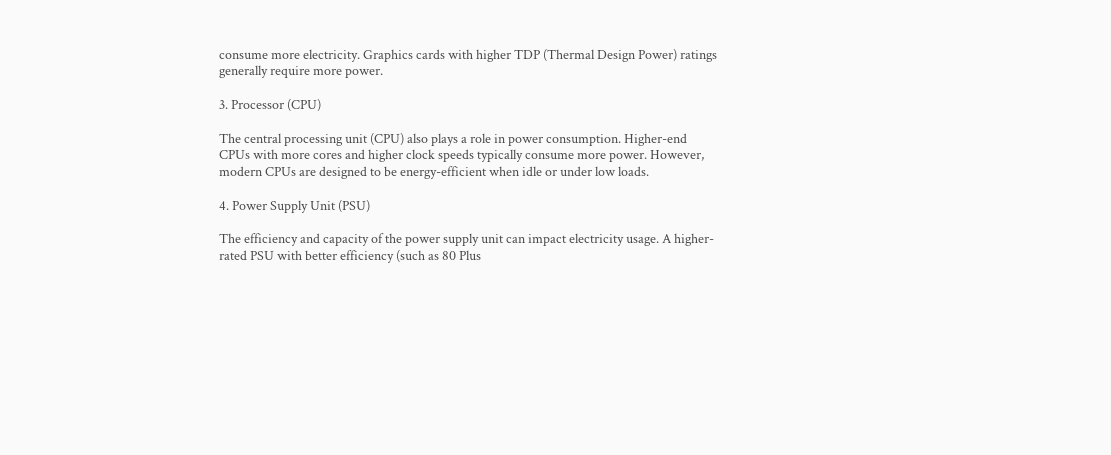consume more electricity. Graphics cards with higher TDP (Thermal Design Power) ratings generally require more power.

3. Processor (CPU)

The central processing unit (CPU) also plays a role in power consumption. Higher-end CPUs with more cores and higher clock speeds typically consume more power. However, modern CPUs are designed to be energy-efficient when idle or under low loads.

4. Power Supply Unit (PSU)

The efficiency and capacity of the power supply unit can impact electricity usage. A higher-rated PSU with better efficiency (such as 80 Plus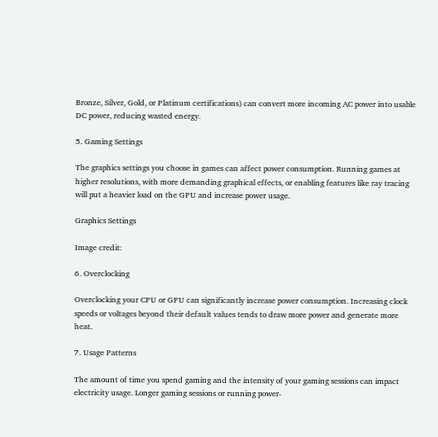Bronze, Silver, Gold, or Platinum certifications) can convert more incoming AC power into usable DC power, reducing wasted energy.

5. Gaming Settings

The graphics settings you choose in games can affect power consumption. Running games at higher resolutions, with more demanding graphical effects, or enabling features like ray tracing will put a heavier load on the GPU and increase power usage.

Graphics Settings

Image credit:

6. Overclocking

Overclocking your CPU or GPU can significantly increase power consumption. Increasing clock speeds or voltages beyond their default values tends to draw more power and generate more heat.

7. Usage Patterns

The amount of time you spend gaming and the intensity of your gaming sessions can impact electricity usage. Longer gaming sessions or running power-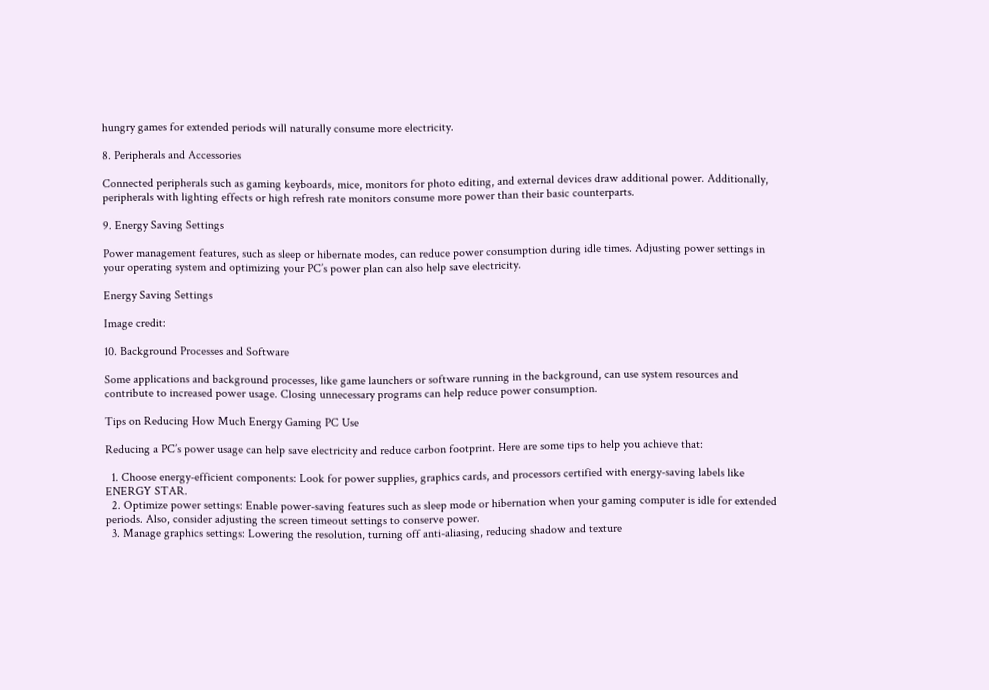hungry games for extended periods will naturally consume more electricity.

8. Peripherals and Accessories

Connected peripherals such as gaming keyboards, mice, monitors for photo editing, and external devices draw additional power. Additionally, peripherals with lighting effects or high refresh rate monitors consume more power than their basic counterparts.

9. Energy Saving Settings

Power management features, such as sleep or hibernate modes, can reduce power consumption during idle times. Adjusting power settings in your operating system and optimizing your PC’s power plan can also help save electricity.

Energy Saving Settings

Image credit:

10. Background Processes and Software

Some applications and background processes, like game launchers or software running in the background, can use system resources and contribute to increased power usage. Closing unnecessary programs can help reduce power consumption.

Tips on Reducing How Much Energy Gaming PC Use

Reducing a PC’s power usage can help save electricity and reduce carbon footprint. Here are some tips to help you achieve that:

  1. Choose energy-efficient components: Look for power supplies, graphics cards, and processors certified with energy-saving labels like ENERGY STAR.
  2. Optimize power settings: Enable power-saving features such as sleep mode or hibernation when your gaming computer is idle for extended periods. Also, consider adjusting the screen timeout settings to conserve power.
  3. Manage graphics settings: Lowering the resolution, turning off anti-aliasing, reducing shadow and texture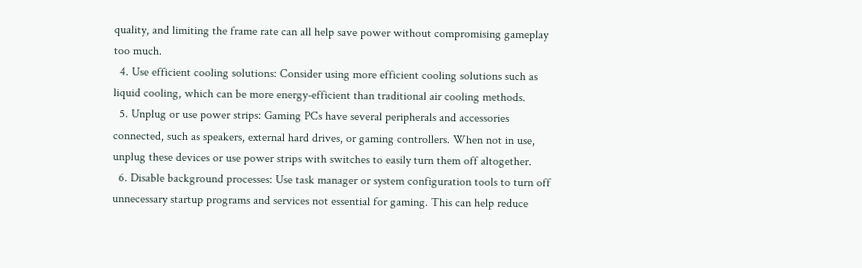quality, and limiting the frame rate can all help save power without compromising gameplay too much.
  4. Use efficient cooling solutions: Consider using more efficient cooling solutions such as liquid cooling, which can be more energy-efficient than traditional air cooling methods.
  5. Unplug or use power strips: Gaming PCs have several peripherals and accessories connected, such as speakers, external hard drives, or gaming controllers. When not in use, unplug these devices or use power strips with switches to easily turn them off altogether.
  6. Disable background processes: Use task manager or system configuration tools to turn off unnecessary startup programs and services not essential for gaming. This can help reduce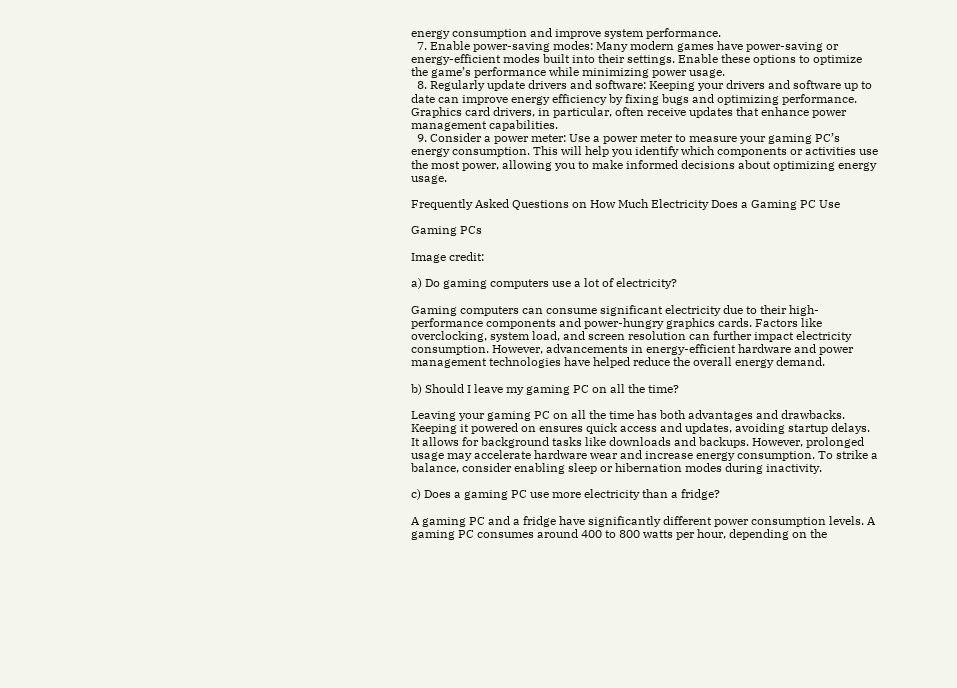energy consumption and improve system performance.
  7. Enable power-saving modes: Many modern games have power-saving or energy-efficient modes built into their settings. Enable these options to optimize the game’s performance while minimizing power usage.
  8. Regularly update drivers and software: Keeping your drivers and software up to date can improve energy efficiency by fixing bugs and optimizing performance. Graphics card drivers, in particular, often receive updates that enhance power management capabilities.
  9. Consider a power meter: Use a power meter to measure your gaming PC’s energy consumption. This will help you identify which components or activities use the most power, allowing you to make informed decisions about optimizing energy usage.

Frequently Asked Questions on How Much Electricity Does a Gaming PC Use

Gaming PCs

Image credit:

a) Do gaming computers use a lot of electricity?

Gaming computers can consume significant electricity due to their high-performance components and power-hungry graphics cards. Factors like overclocking, system load, and screen resolution can further impact electricity consumption. However, advancements in energy-efficient hardware and power management technologies have helped reduce the overall energy demand.

b) Should I leave my gaming PC on all the time?

Leaving your gaming PC on all the time has both advantages and drawbacks. Keeping it powered on ensures quick access and updates, avoiding startup delays. It allows for background tasks like downloads and backups. However, prolonged usage may accelerate hardware wear and increase energy consumption. To strike a balance, consider enabling sleep or hibernation modes during inactivity.

c) Does a gaming PC use more electricity than a fridge?

A gaming PC and a fridge have significantly different power consumption levels. A gaming PC consumes around 400 to 800 watts per hour, depending on the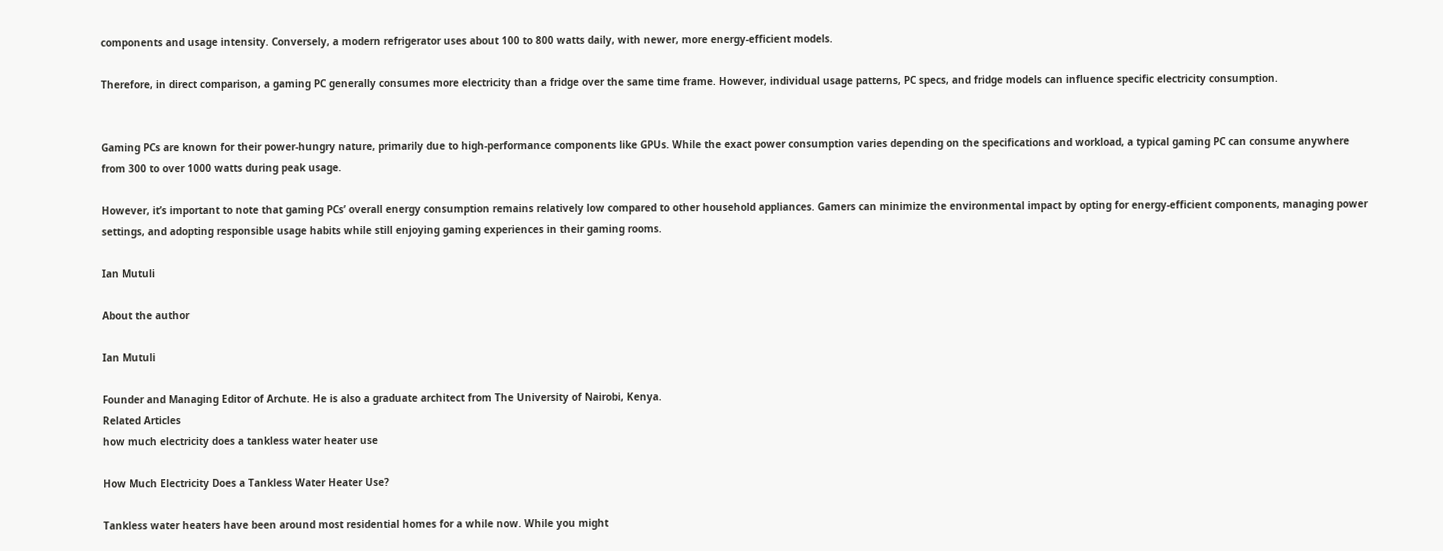components and usage intensity. Conversely, a modern refrigerator uses about 100 to 800 watts daily, with newer, more energy-efficient models.

Therefore, in direct comparison, a gaming PC generally consumes more electricity than a fridge over the same time frame. However, individual usage patterns, PC specs, and fridge models can influence specific electricity consumption.


Gaming PCs are known for their power-hungry nature, primarily due to high-performance components like GPUs. While the exact power consumption varies depending on the specifications and workload, a typical gaming PC can consume anywhere from 300 to over 1000 watts during peak usage.

However, it’s important to note that gaming PCs’ overall energy consumption remains relatively low compared to other household appliances. Gamers can minimize the environmental impact by opting for energy-efficient components, managing power settings, and adopting responsible usage habits while still enjoying gaming experiences in their gaming rooms.

Ian Mutuli

About the author

Ian Mutuli

Founder and Managing Editor of Archute. He is also a graduate architect from The University of Nairobi, Kenya.
Related Articles
how much electricity does a tankless water heater use

How Much Electricity Does a Tankless Water Heater Use?

Tankless water heaters have been around most residential homes for a while now. While you might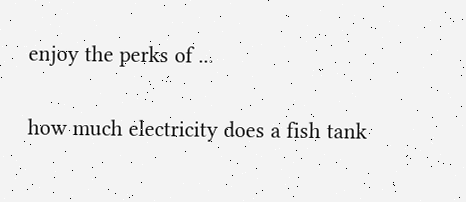enjoy the perks of ...

how much electricity does a fish tank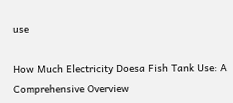use

How Much Electricity Doesa Fish Tank Use: A Comprehensive Overview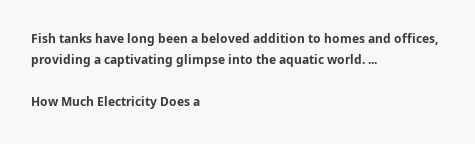Fish tanks have long been a beloved addition to homes and offices, providing a captivating glimpse into the aquatic world. ...

How Much Electricity Does a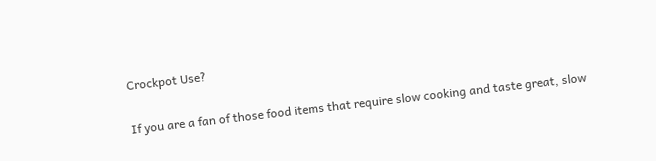Crockpot Use?

If you are a fan of those food items that require slow cooking and taste great, slow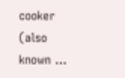cooker (also known ...